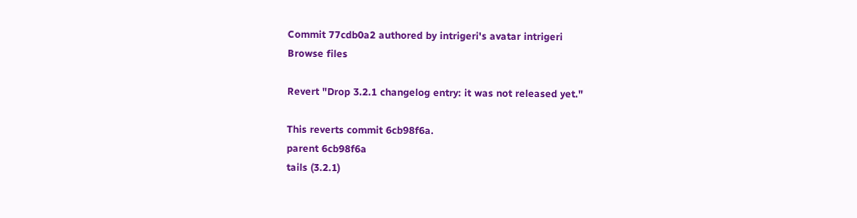Commit 77cdb0a2 authored by intrigeri's avatar intrigeri
Browse files

Revert "Drop 3.2.1 changelog entry: it was not released yet."

This reverts commit 6cb98f6a.
parent 6cb98f6a
tails (3.2.1)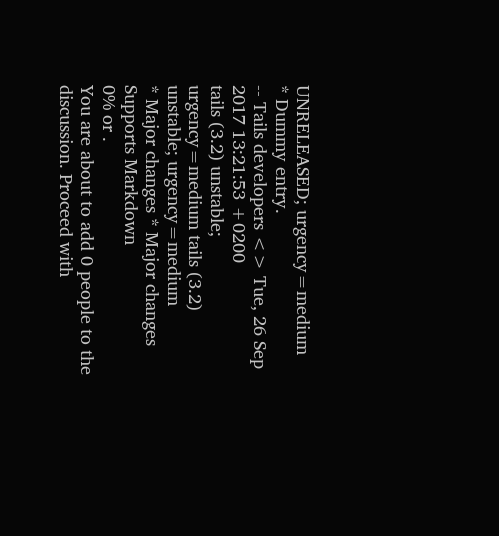UNRELEASED; urgency=medium
* Dummy entry.
-- Tails developers <> Tue, 26 Sep 2017 13:21:53 +0200
tails (3.2) unstable; urgency=medium tails (3.2) unstable; urgency=medium
* Major changes * Major changes
Supports Markdown
0% or .
You are about to add 0 people to the discussion. Proceed with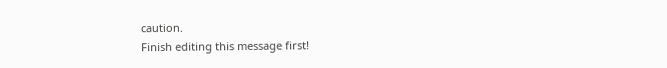caution.
Finish editing this message first!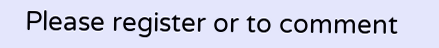Please register or to comment